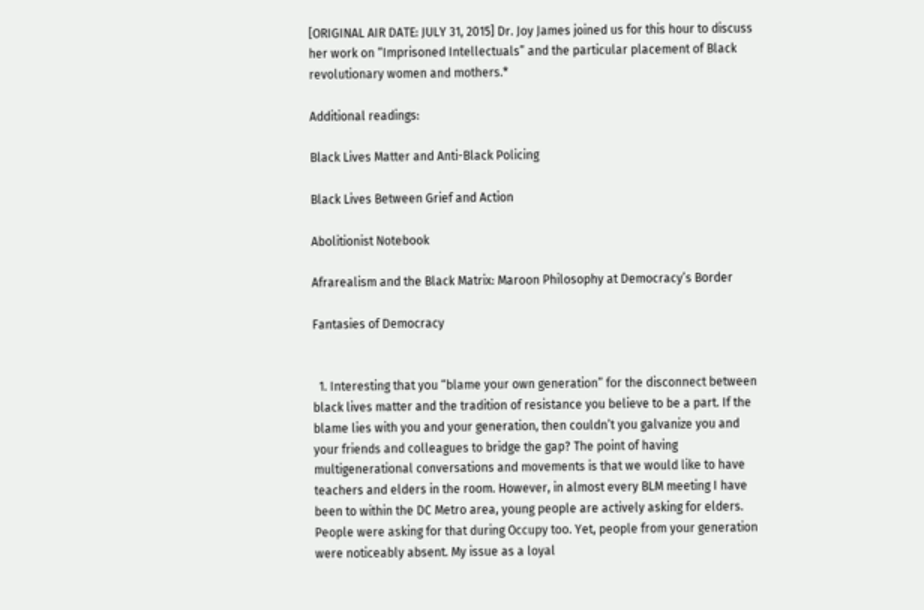[ORIGINAL AIR DATE: JULY 31, 2015] Dr. Joy James joined us for this hour to discuss her work on “Imprisoned Intellectuals” and the particular placement of Black revolutionary women and mothers.*

Additional readings:

Black Lives Matter and Anti-Black Policing

Black Lives Between Grief and Action

Abolitionist Notebook

Afrarealism and the Black Matrix: Maroon Philosophy at Democracy’s Border

Fantasies of Democracy


  1. Interesting that you “blame your own generation” for the disconnect between black lives matter and the tradition of resistance you believe to be a part. If the blame lies with you and your generation, then couldn’t you galvanize you and your friends and colleagues to bridge the gap? The point of having multigenerational conversations and movements is that we would like to have teachers and elders in the room. However, in almost every BLM meeting I have been to within the DC Metro area, young people are actively asking for elders. People were asking for that during Occupy too. Yet, people from your generation were noticeably absent. My issue as a loyal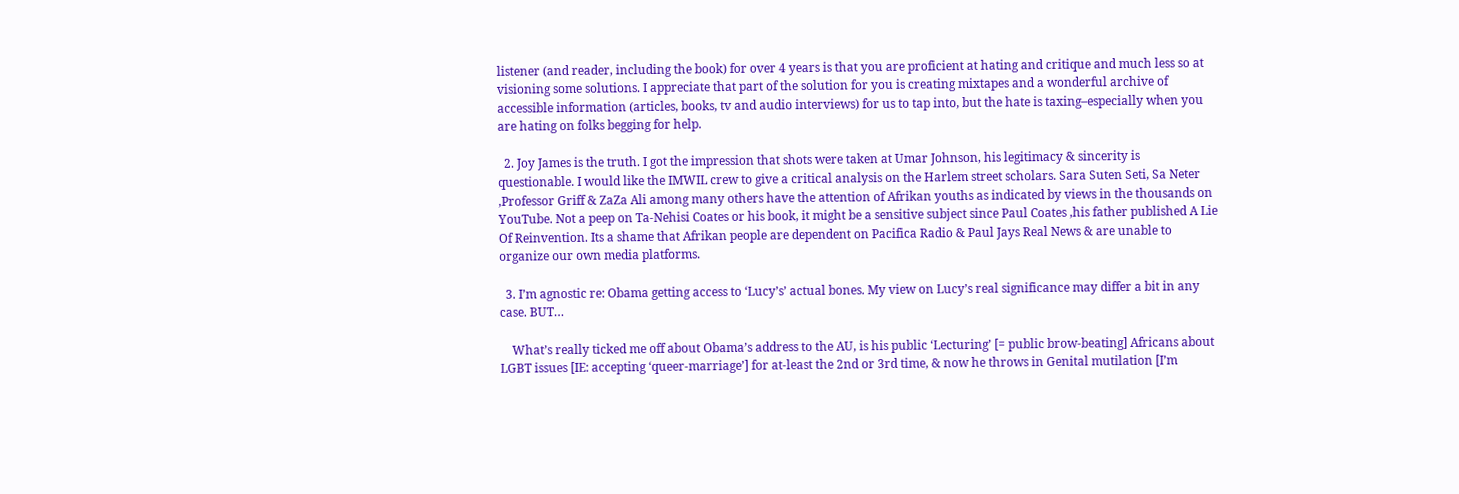listener (and reader, including the book) for over 4 years is that you are proficient at hating and critique and much less so at visioning some solutions. I appreciate that part of the solution for you is creating mixtapes and a wonderful archive of accessible information (articles, books, tv and audio interviews) for us to tap into, but the hate is taxing–especially when you are hating on folks begging for help.

  2. Joy James is the truth. I got the impression that shots were taken at Umar Johnson, his legitimacy & sincerity is questionable. I would like the IMWIL crew to give a critical analysis on the Harlem street scholars. Sara Suten Seti, Sa Neter ,Professor Griff & ZaZa Ali among many others have the attention of Afrikan youths as indicated by views in the thousands on YouTube. Not a peep on Ta-Nehisi Coates or his book, it might be a sensitive subject since Paul Coates ,his father published A Lie Of Reinvention. Its a shame that Afrikan people are dependent on Pacifica Radio & Paul Jays Real News & are unable to organize our own media platforms.

  3. I’m agnostic re: Obama getting access to ‘Lucy’s’ actual bones. My view on Lucy’s real significance may differ a bit in any case. BUT…

    What’s really ticked me off about Obama’s address to the AU, is his public ‘Lecturing’ [= public brow-beating] Africans about LGBT issues [IE: accepting ‘queer-marriage’] for at-least the 2nd or 3rd time, & now he throws in Genital mutilation [I’m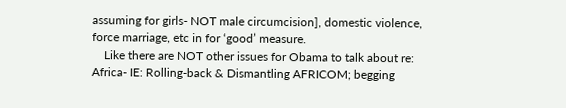assuming for girls- NOT male circumcision], domestic violence, force marriage, etc in for ‘good’ measure.
    Like there are NOT other issues for Obama to talk about re: Africa- IE: Rolling-back & Dismantling AFRICOM; begging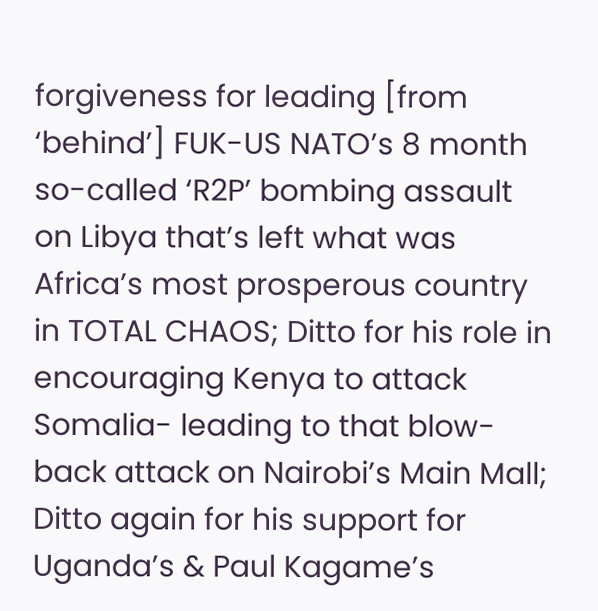forgiveness for leading [from ‘behind’] FUK-US NATO’s 8 month so-called ‘R2P’ bombing assault on Libya that’s left what was Africa’s most prosperous country in TOTAL CHAOS; Ditto for his role in encouraging Kenya to attack Somalia- leading to that blow-back attack on Nairobi’s Main Mall; Ditto again for his support for Uganda’s & Paul Kagame’s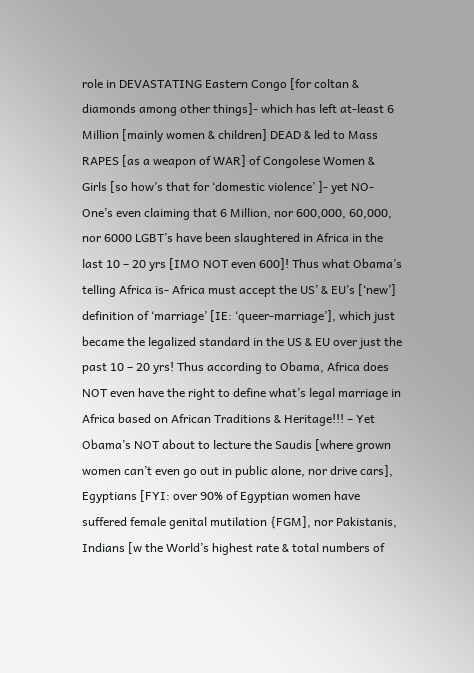role in DEVASTATING Eastern Congo [for coltan & diamonds among other things]- which has left at-least 6 Million [mainly women & children] DEAD & led to Mass RAPES [as a weapon of WAR] of Congolese Women & Girls [so how’s that for ‘domestic violence’ ]- yet NO-One’s even claiming that 6 Million, nor 600,000, 60,000, nor 6000 LGBT’s have been slaughtered in Africa in the last 10 – 20 yrs [IMO NOT even 600]! Thus what Obama’s telling Africa is- Africa must accept the US’ & EU’s [‘new’] definition of ‘marriage’ [IE: ‘queer-marriage’], which just became the legalized standard in the US & EU over just the past 10 – 20 yrs! Thus according to Obama, Africa does NOT even have the right to define what’s legal marriage in Africa based on African Traditions & Heritage!!! – Yet Obama’s NOT about to lecture the Saudis [where grown women can’t even go out in public alone, nor drive cars], Egyptians [FYI: over 90% of Egyptian women have suffered female genital mutilation {FGM], nor Pakistanis, Indians [w the World’s highest rate & total numbers of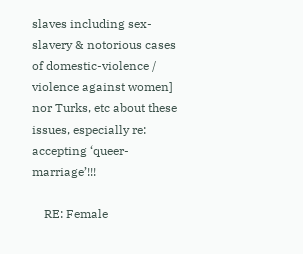slaves including sex-slavery & notorious cases of domestic-violence / violence against women] nor Turks, etc about these issues, especially re: accepting ‘queer-marriage’!!!

    RE: Female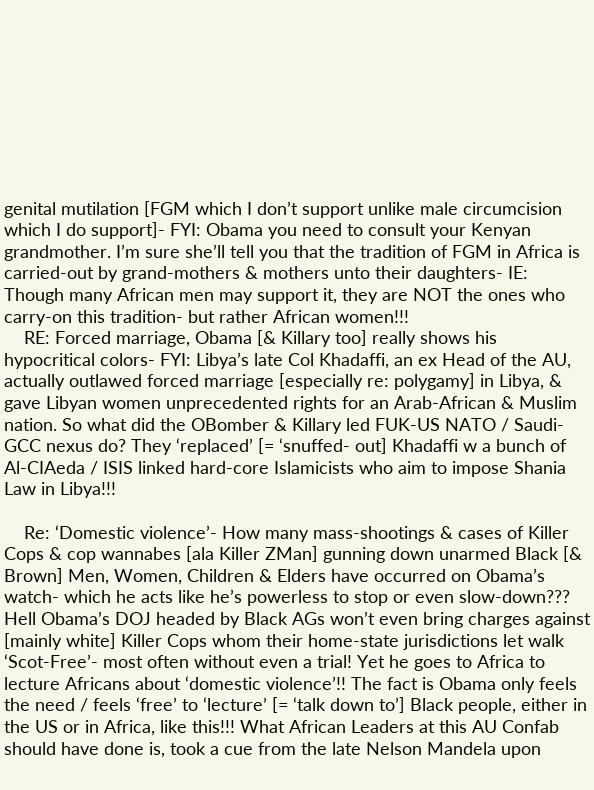genital mutilation [FGM which I don’t support unlike male circumcision which I do support]- FYI: Obama you need to consult your Kenyan grandmother. I’m sure she’ll tell you that the tradition of FGM in Africa is carried-out by grand-mothers & mothers unto their daughters- IE: Though many African men may support it, they are NOT the ones who carry-on this tradition- but rather African women!!!
    RE: Forced marriage, Obama [& Killary too] really shows his hypocritical colors- FYI: Libya’s late Col Khadaffi, an ex Head of the AU, actually outlawed forced marriage [especially re: polygamy] in Libya, & gave Libyan women unprecedented rights for an Arab-African & Muslim nation. So what did the OBomber & Killary led FUK-US NATO / Saudi-GCC nexus do? They ‘replaced’ [= ‘snuffed- out] Khadaffi w a bunch of Al-CIAeda / ISIS linked hard-core Islamicists who aim to impose Shania Law in Libya!!!

    Re: ‘Domestic violence’- How many mass-shootings & cases of Killer Cops & cop wannabes [ala Killer ZMan] gunning down unarmed Black [& Brown] Men, Women, Children & Elders have occurred on Obama’s watch- which he acts like he’s powerless to stop or even slow-down??? Hell Obama’s DOJ headed by Black AGs won’t even bring charges against [mainly white] Killer Cops whom their home-state jurisdictions let walk ‘Scot-Free’- most often without even a trial! Yet he goes to Africa to lecture Africans about ‘domestic violence’!! The fact is Obama only feels the need / feels ‘free’ to ‘lecture’ [= ‘talk down to’] Black people, either in the US or in Africa, like this!!! What African Leaders at this AU Confab should have done is, took a cue from the late Nelson Mandela upon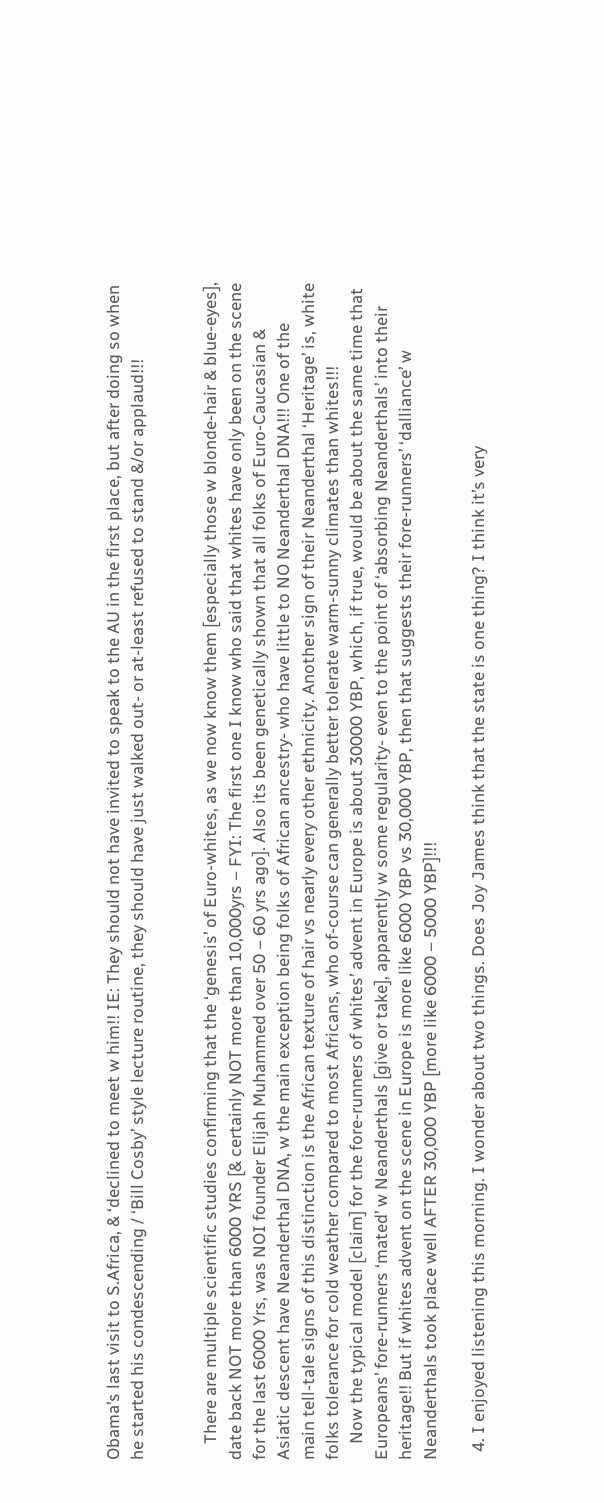Obama’s last visit to S.Africa, & ‘declined to meet w him!! IE: They should not have invited to speak to the AU in the first place, but after doing so when he started his condescending / ‘Bill Cosby’ style lecture routine, they should have just walked out- or at-least refused to stand &/or applaud!!!


    There are multiple scientific studies confirming that the ‘genesis’ of Euro-whites, as we now know them [especially those w blonde-hair & blue-eyes], date back NOT more than 6000 YRS [& certainly NOT more than 10,000yrs – FYI: The first one I know who said that whites have only been on the scene for the last 6000 Yrs, was NOI founder Elijah Muhammed over 50 – 60 yrs ago]. Also its been genetically shown that all folks of Euro-Caucasian & Asiatic descent have Neanderthal DNA, w the main exception being folks of African ancestry- who have little to NO Neanderthal DNA!!! One of the main tell-tale signs of this distinction is the African texture of hair vs nearly every other ethnicity. Another sign of their Neanderthal ‘Heritage’ is, white folks tolerance for cold weather compared to most Africans, who of-course can generally better tolerate warm-sunny climates than whites!!!
    Now the typical model [claim] for the fore-runners of whites’ advent in Europe is about 30000 YBP, which, if true, would be about the same time that Europeans’ fore-runners ‘mated’ w Neanderthals [give or take], apparently w some regularity- even to the point of ‘absorbing Neanderthals’ into their heritage!! But if whites advent on the scene in Europe is more like 6000 YBP vs 30,000 YBP, then that suggests their fore-runners’ ‘dalliance’ w Neanderthals took place well AFTER 30,000 YBP [more like 6000 – 5000 YBP]!!!

  4. I enjoyed listening this morning. I wonder about two things. Does Joy James think that the state is one thing? I think it’s very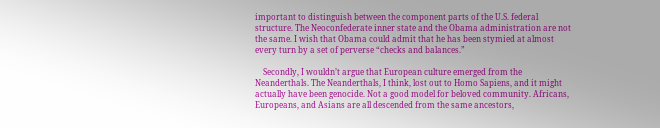important to distinguish between the component parts of the U.S. federal structure. The Neoconfederate inner state and the Obama administration are not the same. I wish that Obama could admit that he has been stymied at almost every turn by a set of perverse “checks and balances.”

    Secondly, I wouldn’t argue that European culture emerged from the Neanderthals. The Neanderthals, I think, lost out to Homo Sapiens, and it might actually have been genocide. Not a good model for beloved community. Africans, Europeans, and Asians are all descended from the same ancestors,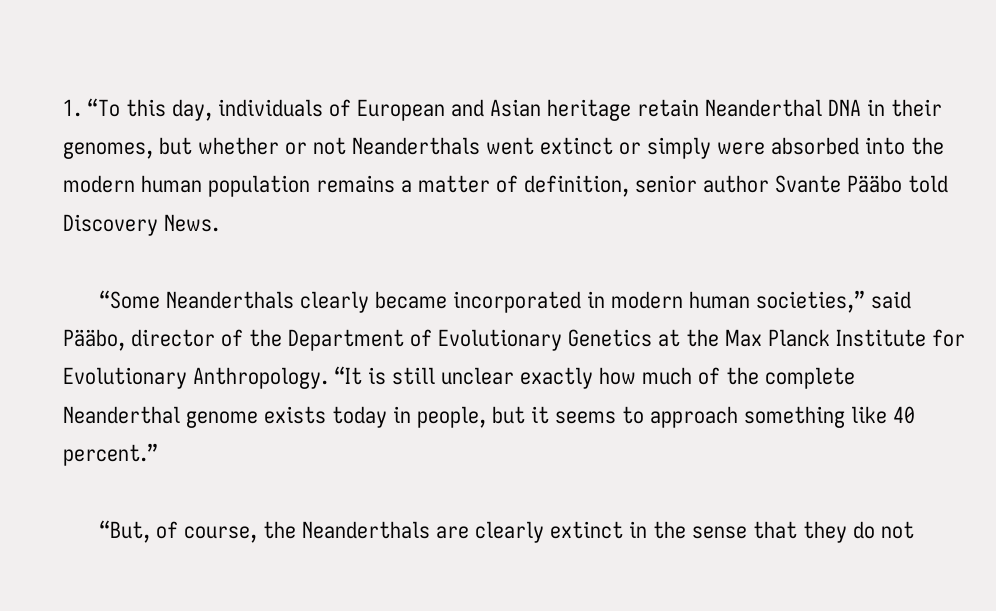1. “To this day, individuals of European and Asian heritage retain Neanderthal DNA in their genomes, but whether or not Neanderthals went extinct or simply were absorbed into the modern human population remains a matter of definition, senior author Svante Pääbo told Discovery News.

      “Some Neanderthals clearly became incorporated in modern human societies,” said Pääbo, director of the Department of Evolutionary Genetics at the Max Planck Institute for Evolutionary Anthropology. “It is still unclear exactly how much of the complete Neanderthal genome exists today in people, but it seems to approach something like 40 percent.”

      “But, of course, the Neanderthals are clearly extinct in the sense that they do not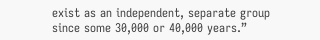exist as an independent, separate group since some 30,000 or 40,000 years.”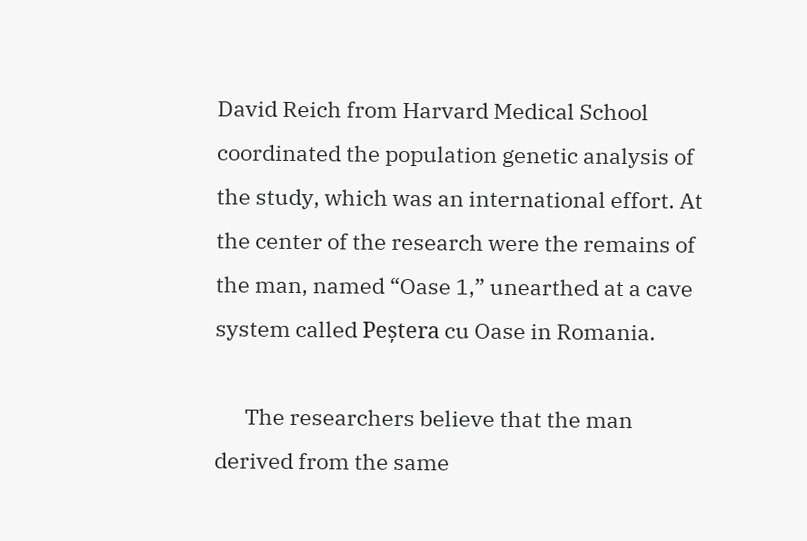David Reich from Harvard Medical School coordinated the population genetic analysis of the study, which was an international effort. At the center of the research were the remains of the man, named “Oase 1,” unearthed at a cave system called Peștera cu Oase in Romania.

      The researchers believe that the man derived from the same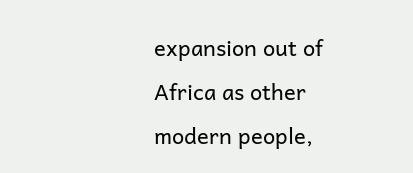expansion out of Africa as other modern people,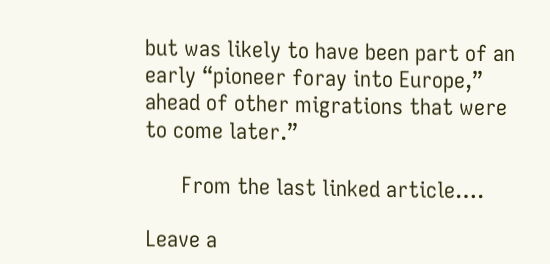but was likely to have been part of an early “pioneer foray into Europe,” ahead of other migrations that were to come later.”

      From the last linked article….

Leave a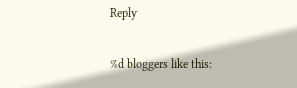Reply

%d bloggers like this: